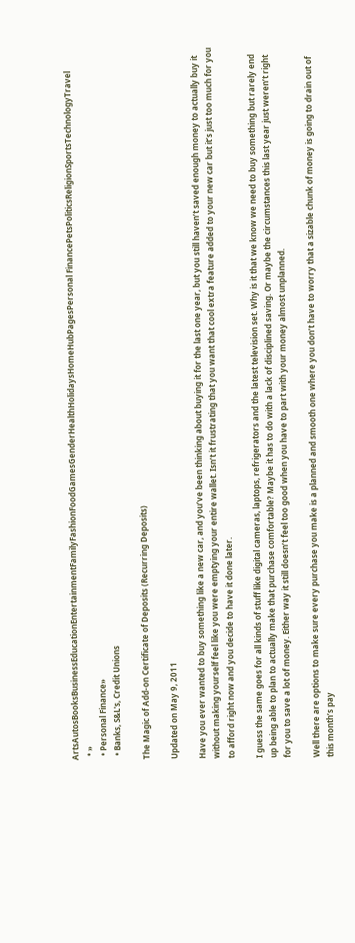ArtsAutosBooksBusinessEducationEntertainmentFamilyFashionFoodGamesGenderHealthHolidaysHomeHubPagesPersonal FinancePetsPoliticsReligionSportsTechnologyTravel
  • »
  • Personal Finance»
  • Banks, S&L's, Credit Unions

The Magic of Add-on Certificate of Deposits (Recurring Deposits)

Updated on May 9, 2011

Have you ever wanted to buy something like a new car, and you’ve been thinking about buying it for the last one year, but you still haven’t saved enough money to actually buy it without making yourself feel like you were emptying your entire wallet. Isn’t it frustrating that you want that cool extra feature added to your new car but it’s just too much for you to afford right now and you decide to have it done later.

I guess the same goes for all kinds of stuff like digital cameras, laptops, refrigerators and the latest television set. Why is it that we know we need to buy something but rarely end up being able to plan to actually make that purchase comfortable? Maybe it has to do with a lack of disciplined saving. Or maybe the circumstances this last year just weren’t right for you to save a lot of money. Either way it still doesn’t feel too good when you have to part with your money almost unplanned.

Well there are options to make sure every purchase you make is a planned and smooth one where you don’t have to worry that a sizable chunk of money is going to drain out of this month’s pay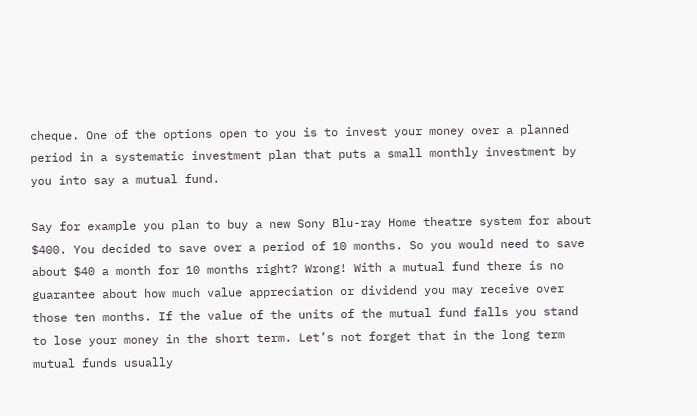cheque. One of the options open to you is to invest your money over a planned period in a systematic investment plan that puts a small monthly investment by you into say a mutual fund.

Say for example you plan to buy a new Sony Blu-ray Home theatre system for about $400. You decided to save over a period of 10 months. So you would need to save about $40 a month for 10 months right? Wrong! With a mutual fund there is no guarantee about how much value appreciation or dividend you may receive over those ten months. If the value of the units of the mutual fund falls you stand to lose your money in the short term. Let’s not forget that in the long term mutual funds usually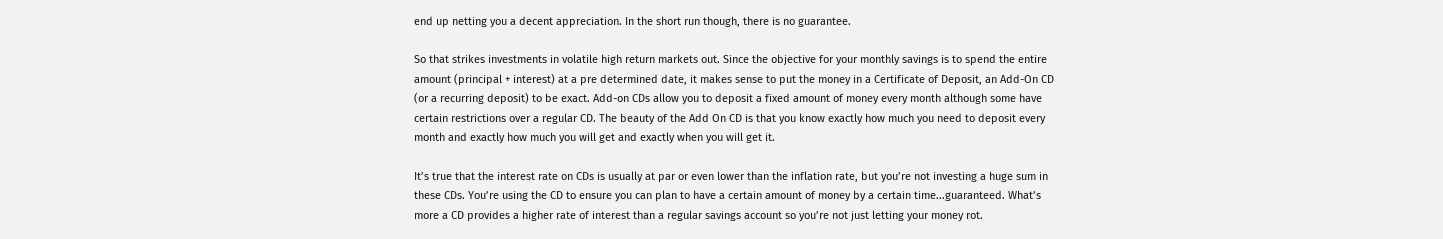end up netting you a decent appreciation. In the short run though, there is no guarantee.

So that strikes investments in volatile high return markets out. Since the objective for your monthly savings is to spend the entire amount (principal + interest) at a pre determined date, it makes sense to put the money in a Certificate of Deposit, an Add-On CD (or a recurring deposit) to be exact. Add-on CDs allow you to deposit a fixed amount of money every month although some have certain restrictions over a regular CD. The beauty of the Add On CD is that you know exactly how much you need to deposit every month and exactly how much you will get and exactly when you will get it.

It’s true that the interest rate on CDs is usually at par or even lower than the inflation rate, but you’re not investing a huge sum in these CDs. You’re using the CD to ensure you can plan to have a certain amount of money by a certain time...guaranteed. What’s more a CD provides a higher rate of interest than a regular savings account so you’re not just letting your money rot.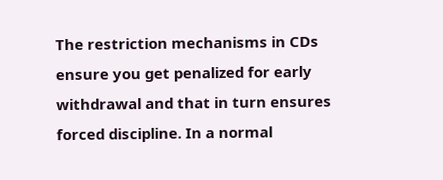The restriction mechanisms in CDs ensure you get penalized for early withdrawal and that in turn ensures forced discipline. In a normal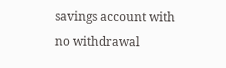savings account with no withdrawal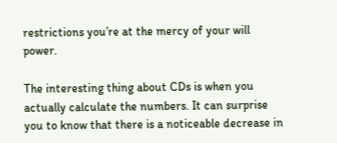restrictions you’re at the mercy of your will power.

The interesting thing about CDs is when you actually calculate the numbers. It can surprise you to know that there is a noticeable decrease in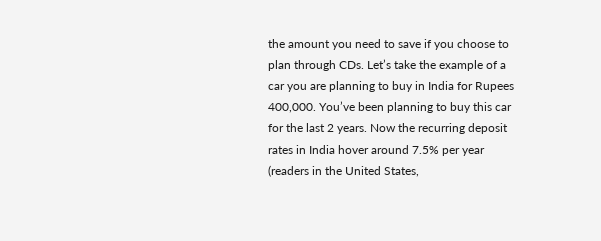the amount you need to save if you choose to plan through CDs. Let’s take the example of a car you are planning to buy in India for Rupees 400,000. You’ve been planning to buy this car for the last 2 years. Now the recurring deposit rates in India hover around 7.5% per year (readers in the United States,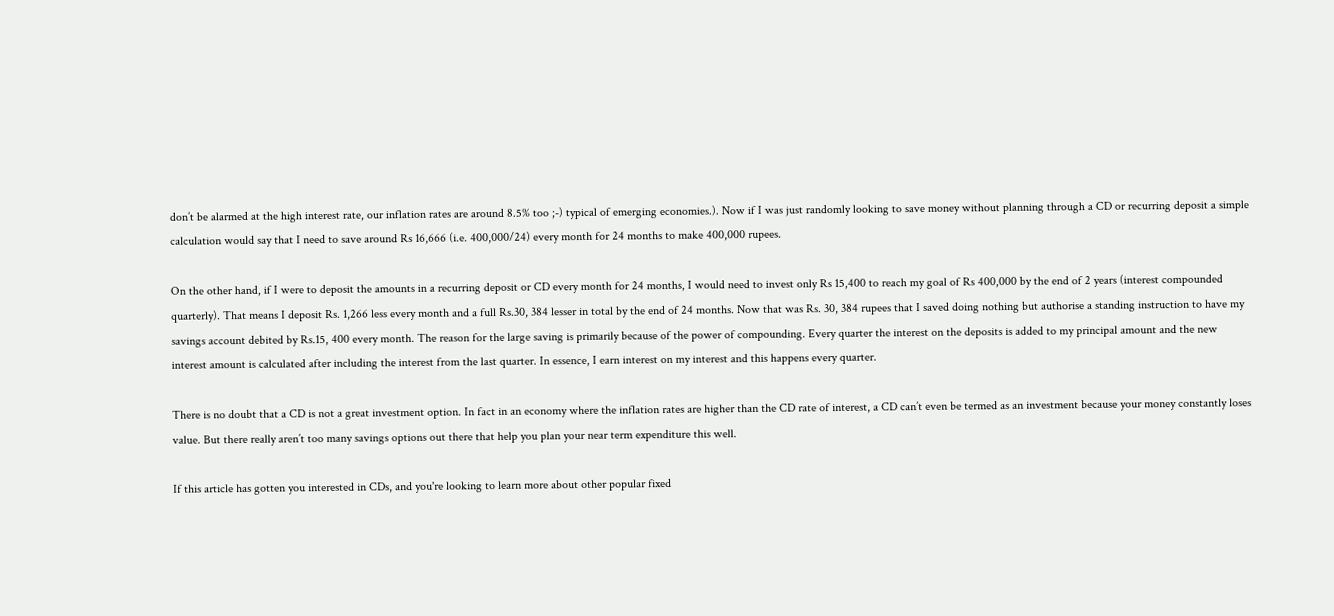don’t be alarmed at the high interest rate, our inflation rates are around 8.5% too ;-) typical of emerging economies.). Now if I was just randomly looking to save money without planning through a CD or recurring deposit a simple calculation would say that I need to save around Rs 16,666 (i.e. 400,000/24) every month for 24 months to make 400,000 rupees.

On the other hand, if I were to deposit the amounts in a recurring deposit or CD every month for 24 months, I would need to invest only Rs 15,400 to reach my goal of Rs 400,000 by the end of 2 years (interest compounded quarterly). That means I deposit Rs. 1,266 less every month and a full Rs.30, 384 lesser in total by the end of 24 months. Now that was Rs. 30, 384 rupees that I saved doing nothing but authorise a standing instruction to have my savings account debited by Rs.15, 400 every month. The reason for the large saving is primarily because of the power of compounding. Every quarter the interest on the deposits is added to my principal amount and the new interest amount is calculated after including the interest from the last quarter. In essence, I earn interest on my interest and this happens every quarter.

There is no doubt that a CD is not a great investment option. In fact in an economy where the inflation rates are higher than the CD rate of interest, a CD can’t even be termed as an investment because your money constantly loses value. But there really aren’t too many savings options out there that help you plan your near term expenditure this well.

If this article has gotten you interested in CDs, and you're looking to learn more about other popular fixed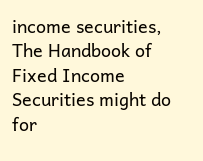income securities, The Handbook of Fixed Income Securities might do for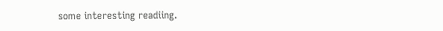some interesting readiing.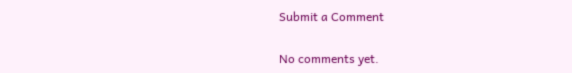Submit a Comment

No comments yet.